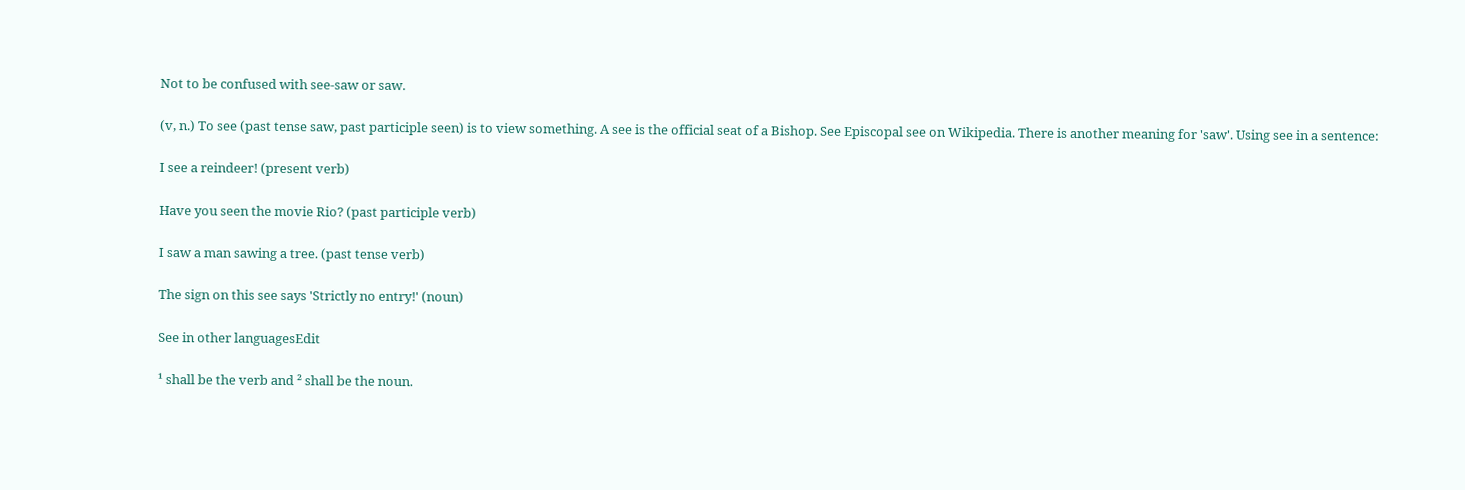Not to be confused with see-saw or saw.

(v, n.) To see (past tense saw, past participle seen) is to view something. A see is the official seat of a Bishop. See Episcopal see on Wikipedia. There is another meaning for 'saw'. Using see in a sentence:

I see a reindeer! (present verb)

Have you seen the movie Rio? (past participle verb)

I saw a man sawing a tree. (past tense verb)

The sign on this see says 'Strictly no entry!' (noun)

See in other languagesEdit

¹ shall be the verb and ² shall be the noun.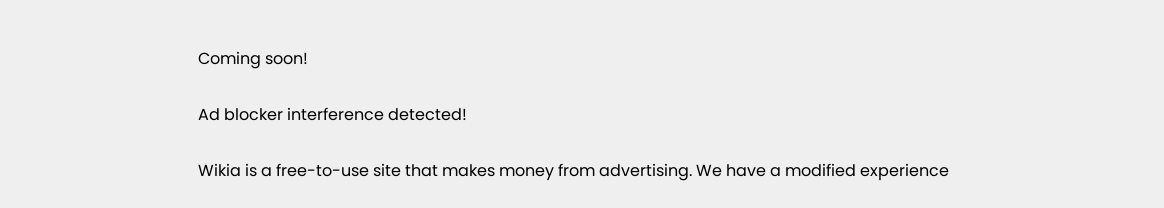Coming soon!

Ad blocker interference detected!

Wikia is a free-to-use site that makes money from advertising. We have a modified experience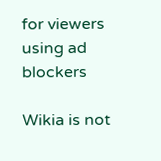for viewers using ad blockers

Wikia is not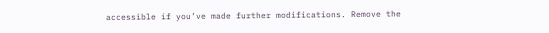accessible if you’ve made further modifications. Remove the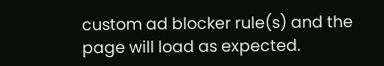custom ad blocker rule(s) and the page will load as expected.